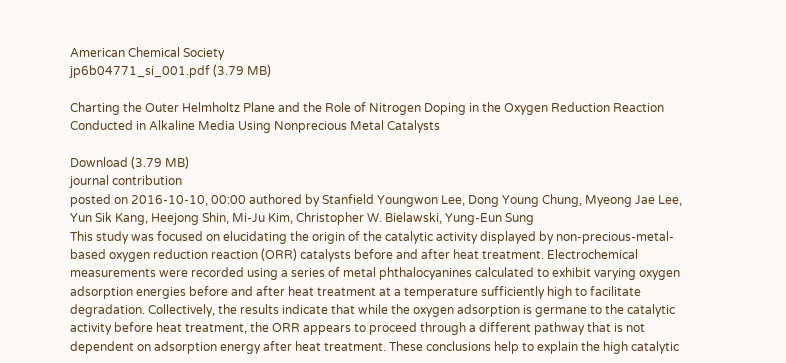American Chemical Society
jp6b04771_si_001.pdf (3.79 MB)

Charting the Outer Helmholtz Plane and the Role of Nitrogen Doping in the Oxygen Reduction Reaction Conducted in Alkaline Media Using Nonprecious Metal Catalysts

Download (3.79 MB)
journal contribution
posted on 2016-10-10, 00:00 authored by Stanfield Youngwon Lee, Dong Young Chung, Myeong Jae Lee, Yun Sik Kang, Heejong Shin, Mi-Ju Kim, Christopher W. Bielawski, Yung-Eun Sung
This study was focused on elucidating the origin of the catalytic activity displayed by non-precious-metal-based oxygen reduction reaction (ORR) catalysts before and after heat treatment. Electrochemical measurements were recorded using a series of metal phthalocyanines calculated to exhibit varying oxygen adsorption energies before and after heat treatment at a temperature sufficiently high to facilitate degradation. Collectively, the results indicate that while the oxygen adsorption is germane to the catalytic activity before heat treatment, the ORR appears to proceed through a different pathway that is not dependent on adsorption energy after heat treatment. These conclusions help to explain the high catalytic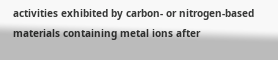activities exhibited by carbon- or nitrogen-based materials containing metal ions after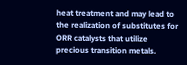heat treatment and may lead to the realization of substitutes for ORR catalysts that utilize precious transition metals.